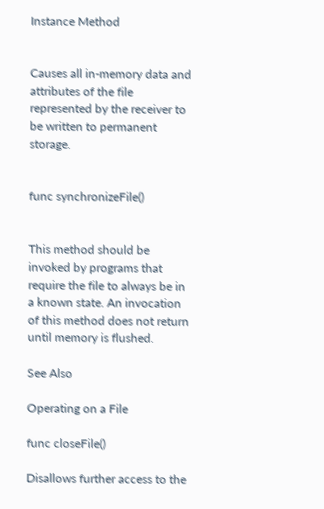Instance Method


Causes all in-memory data and attributes of the file represented by the receiver to be written to permanent storage.


func synchronizeFile()


This method should be invoked by programs that require the file to always be in a known state. An invocation of this method does not return until memory is flushed.

See Also

Operating on a File

func closeFile()

Disallows further access to the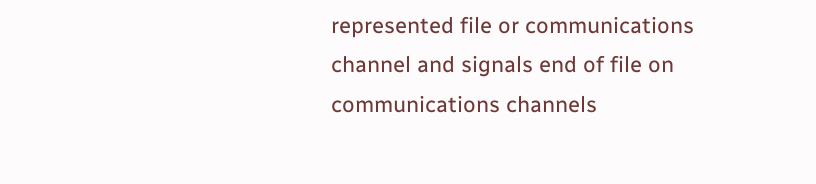represented file or communications channel and signals end of file on communications channels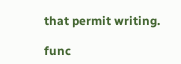that permit writing.

func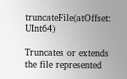truncateFile(atOffset: UInt64)

Truncates or extends the file represented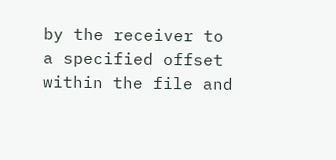by the receiver to a specified offset within the file and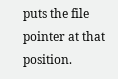puts the file pointer at that position.